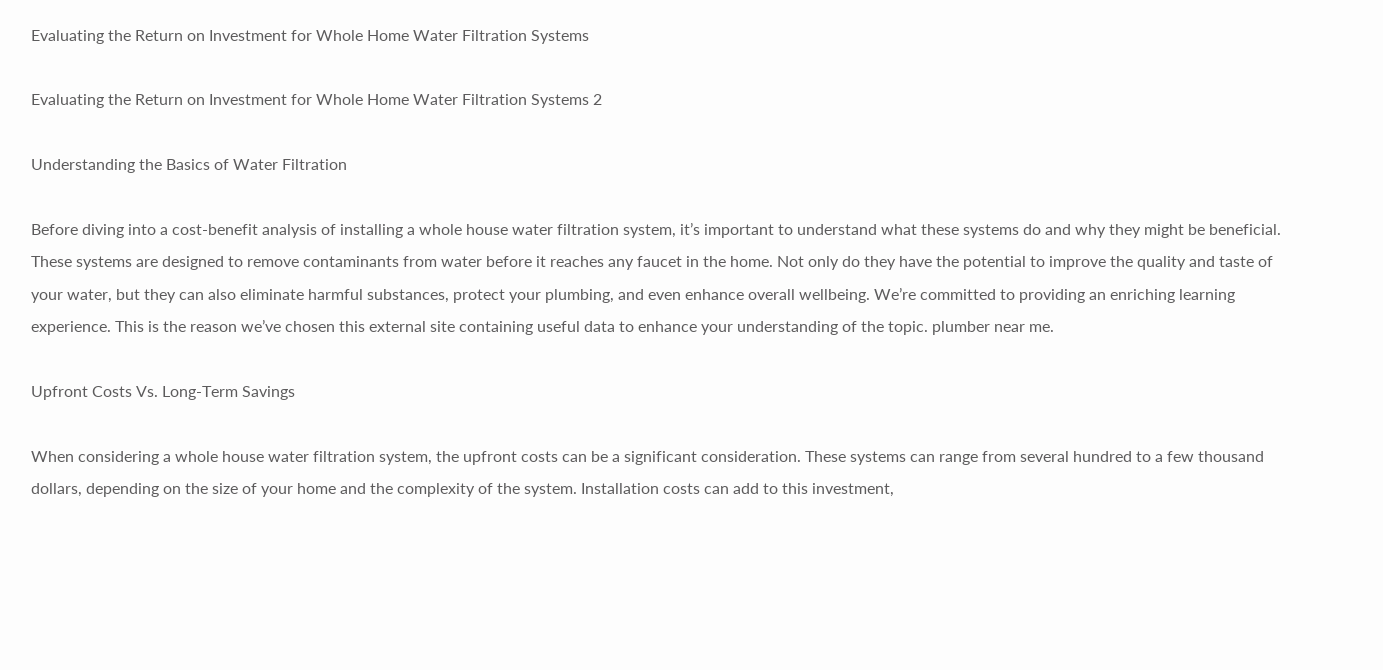Evaluating the Return on Investment for Whole Home Water Filtration Systems

Evaluating the Return on Investment for Whole Home Water Filtration Systems 2

Understanding the Basics of Water Filtration

Before diving into a cost-benefit analysis of installing a whole house water filtration system, it’s important to understand what these systems do and why they might be beneficial. These systems are designed to remove contaminants from water before it reaches any faucet in the home. Not only do they have the potential to improve the quality and taste of your water, but they can also eliminate harmful substances, protect your plumbing, and even enhance overall wellbeing. We’re committed to providing an enriching learning experience. This is the reason we’ve chosen this external site containing useful data to enhance your understanding of the topic. plumber near me.

Upfront Costs Vs. Long-Term Savings

When considering a whole house water filtration system, the upfront costs can be a significant consideration. These systems can range from several hundred to a few thousand dollars, depending on the size of your home and the complexity of the system. Installation costs can add to this investment,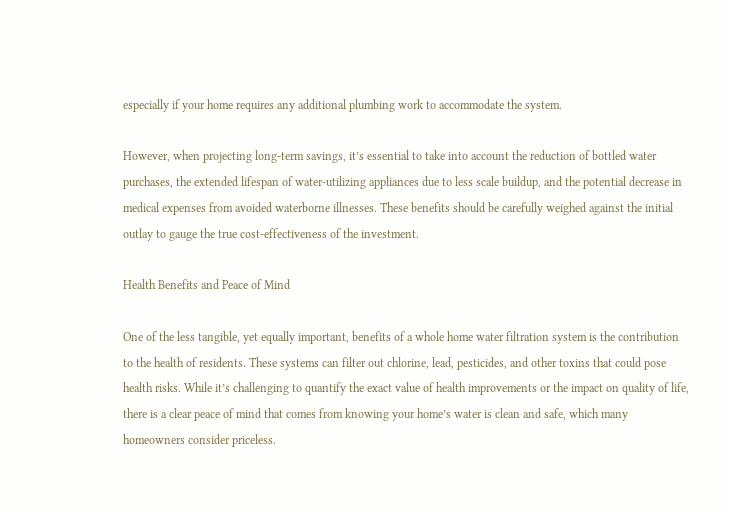especially if your home requires any additional plumbing work to accommodate the system.

However, when projecting long-term savings, it’s essential to take into account the reduction of bottled water purchases, the extended lifespan of water-utilizing appliances due to less scale buildup, and the potential decrease in medical expenses from avoided waterborne illnesses. These benefits should be carefully weighed against the initial outlay to gauge the true cost-effectiveness of the investment.

Health Benefits and Peace of Mind

One of the less tangible, yet equally important, benefits of a whole home water filtration system is the contribution to the health of residents. These systems can filter out chlorine, lead, pesticides, and other toxins that could pose health risks. While it’s challenging to quantify the exact value of health improvements or the impact on quality of life, there is a clear peace of mind that comes from knowing your home’s water is clean and safe, which many homeowners consider priceless.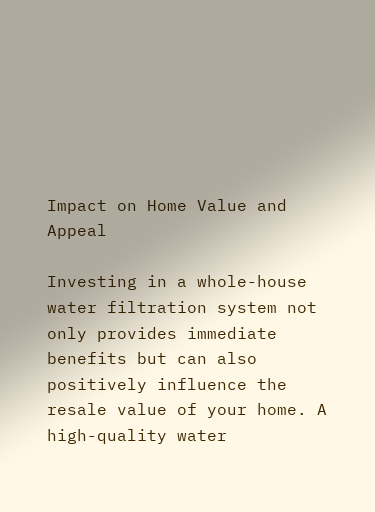Impact on Home Value and Appeal

Investing in a whole-house water filtration system not only provides immediate benefits but can also positively influence the resale value of your home. A high-quality water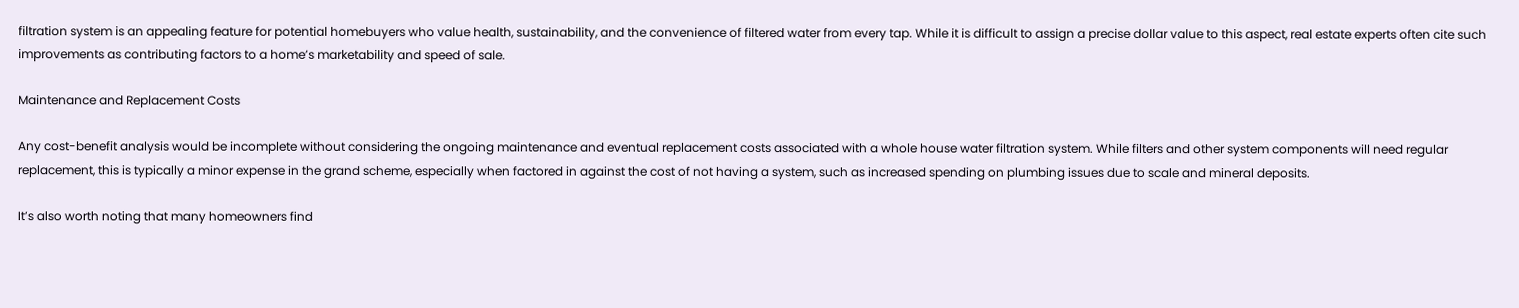filtration system is an appealing feature for potential homebuyers who value health, sustainability, and the convenience of filtered water from every tap. While it is difficult to assign a precise dollar value to this aspect, real estate experts often cite such improvements as contributing factors to a home’s marketability and speed of sale.

Maintenance and Replacement Costs

Any cost-benefit analysis would be incomplete without considering the ongoing maintenance and eventual replacement costs associated with a whole house water filtration system. While filters and other system components will need regular replacement, this is typically a minor expense in the grand scheme, especially when factored in against the cost of not having a system, such as increased spending on plumbing issues due to scale and mineral deposits.

It’s also worth noting that many homeowners find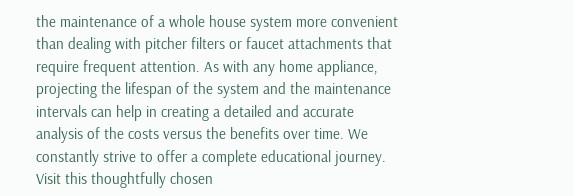the maintenance of a whole house system more convenient than dealing with pitcher filters or faucet attachments that require frequent attention. As with any home appliance, projecting the lifespan of the system and the maintenance intervals can help in creating a detailed and accurate analysis of the costs versus the benefits over time. We constantly strive to offer a complete educational journey. Visit this thoughtfully chosen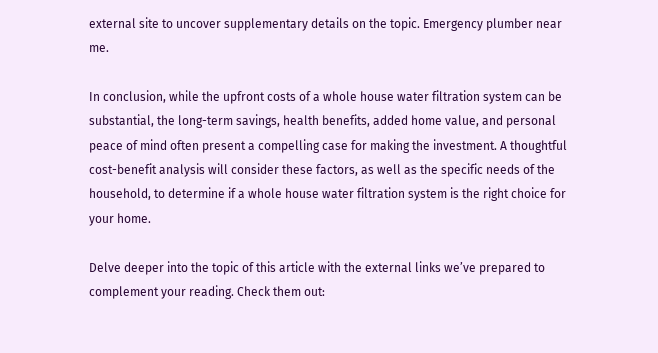external site to uncover supplementary details on the topic. Emergency plumber near me.

In conclusion, while the upfront costs of a whole house water filtration system can be substantial, the long-term savings, health benefits, added home value, and personal peace of mind often present a compelling case for making the investment. A thoughtful cost-benefit analysis will consider these factors, as well as the specific needs of the household, to determine if a whole house water filtration system is the right choice for your home.

Delve deeper into the topic of this article with the external links we’ve prepared to complement your reading. Check them out: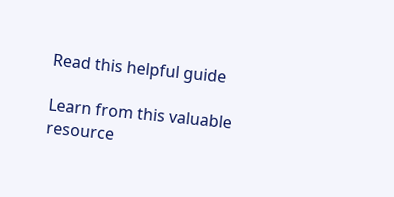Read this helpful guide

Learn from this valuable resource